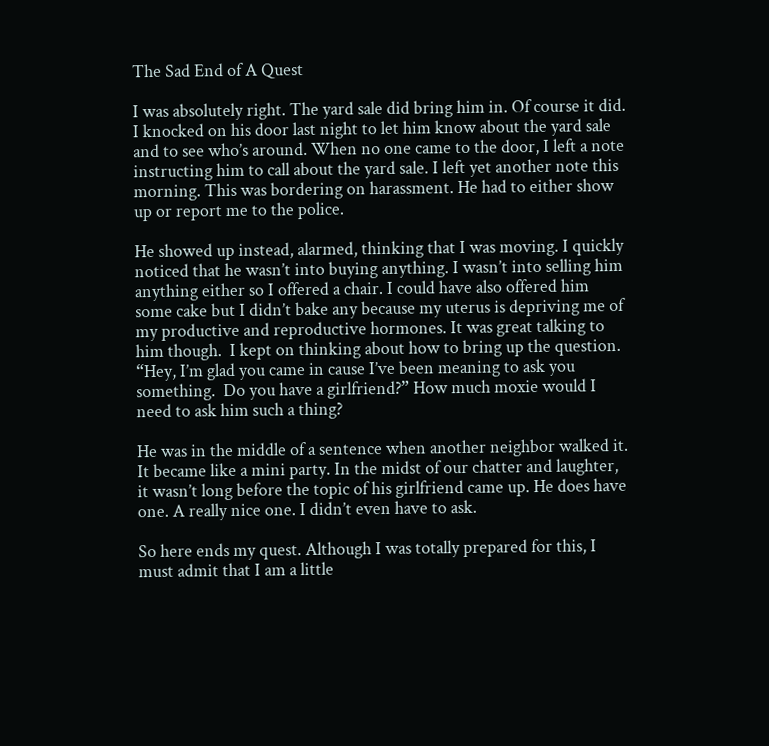The Sad End of A Quest

I was absolutely right. The yard sale did bring him in. Of course it did. I knocked on his door last night to let him know about the yard sale and to see who’s around. When no one came to the door, I left a note instructing him to call about the yard sale. I left yet another note this morning. This was bordering on harassment. He had to either show up or report me to the police.

He showed up instead, alarmed, thinking that I was moving. I quickly noticed that he wasn’t into buying anything. I wasn’t into selling him anything either so I offered a chair. I could have also offered him some cake but I didn’t bake any because my uterus is depriving me of my productive and reproductive hormones. It was great talking to him though.  I kept on thinking about how to bring up the question. “Hey, I’m glad you came in cause I’ve been meaning to ask you something.  Do you have a girlfriend?” How much moxie would I need to ask him such a thing?

He was in the middle of a sentence when another neighbor walked it. It became like a mini party. In the midst of our chatter and laughter, it wasn’t long before the topic of his girlfriend came up. He does have one. A really nice one. I didn’t even have to ask.

So here ends my quest. Although I was totally prepared for this, I must admit that I am a little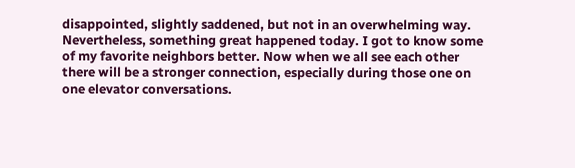disappointed, slightly saddened, but not in an overwhelming way. Nevertheless, something great happened today. I got to know some of my favorite neighbors better. Now when we all see each other there will be a stronger connection, especially during those one on one elevator conversations.